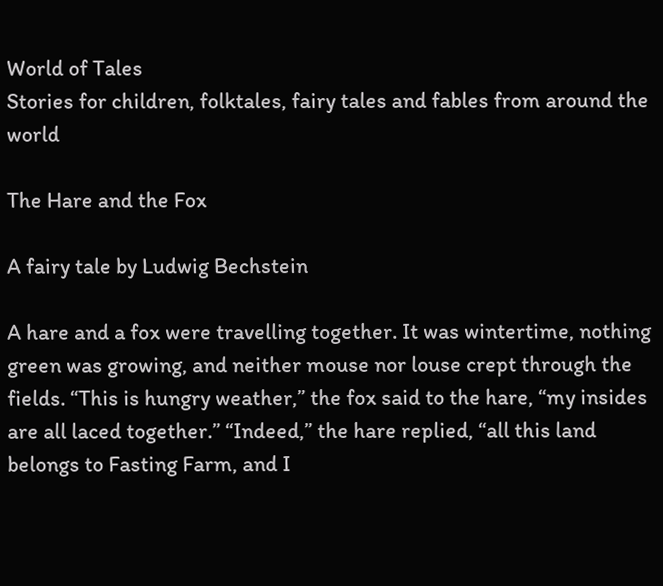World of Tales
Stories for children, folktales, fairy tales and fables from around the world

The Hare and the Fox

A fairy tale by Ludwig Bechstein

A hare and a fox were travelling together. It was wintertime, nothing green was growing, and neither mouse nor louse crept through the fields. “This is hungry weather,” the fox said to the hare, “my insides are all laced together.” “Indeed,” the hare replied, “all this land belongs to Fasting Farm, and I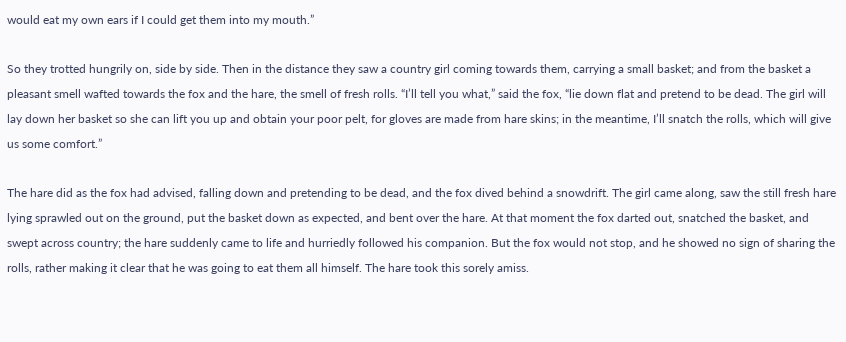would eat my own ears if I could get them into my mouth.”

So they trotted hungrily on, side by side. Then in the distance they saw a country girl coming towards them, carrying a small basket; and from the basket a pleasant smell wafted towards the fox and the hare, the smell of fresh rolls. “I’ll tell you what,” said the fox, “lie down flat and pretend to be dead. The girl will lay down her basket so she can lift you up and obtain your poor pelt, for gloves are made from hare skins; in the meantime, I’ll snatch the rolls, which will give us some comfort.”

The hare did as the fox had advised, falling down and pretending to be dead, and the fox dived behind a snowdrift. The girl came along, saw the still fresh hare lying sprawled out on the ground, put the basket down as expected, and bent over the hare. At that moment the fox darted out, snatched the basket, and swept across country; the hare suddenly came to life and hurriedly followed his companion. But the fox would not stop, and he showed no sign of sharing the rolls, rather making it clear that he was going to eat them all himself. The hare took this sorely amiss.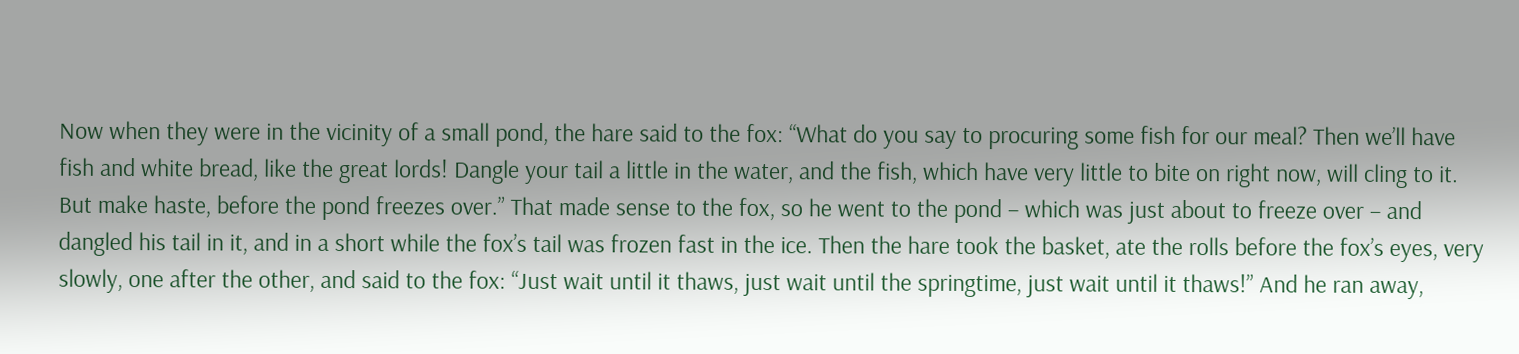Now when they were in the vicinity of a small pond, the hare said to the fox: “What do you say to procuring some fish for our meal? Then we’ll have fish and white bread, like the great lords! Dangle your tail a little in the water, and the fish, which have very little to bite on right now, will cling to it. But make haste, before the pond freezes over.” That made sense to the fox, so he went to the pond – which was just about to freeze over – and dangled his tail in it, and in a short while the fox’s tail was frozen fast in the ice. Then the hare took the basket, ate the rolls before the fox’s eyes, very slowly, one after the other, and said to the fox: “Just wait until it thaws, just wait until the springtime, just wait until it thaws!” And he ran away,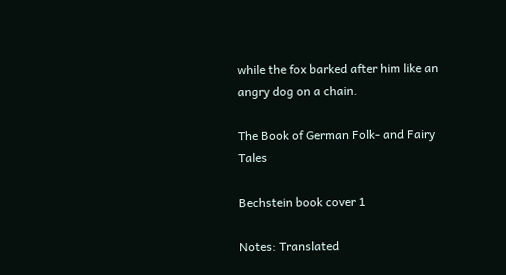while the fox barked after him like an angry dog on a chain.

The Book of German Folk- and Fairy Tales

Bechstein book cover 1

Notes: Translated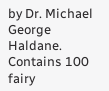by Dr. Michael George Haldane. Contains 100 fairy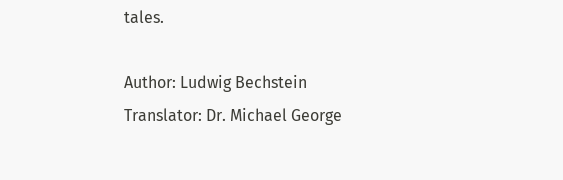tales.

Author: Ludwig Bechstein
Translator: Dr. Michael George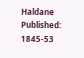Haldane
Published: 1845-53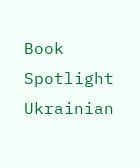Book Spotlight
Ukrainian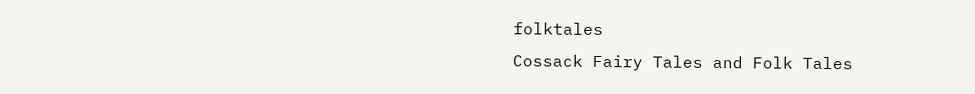folktales
Cossack Fairy Tales and Folk Tales